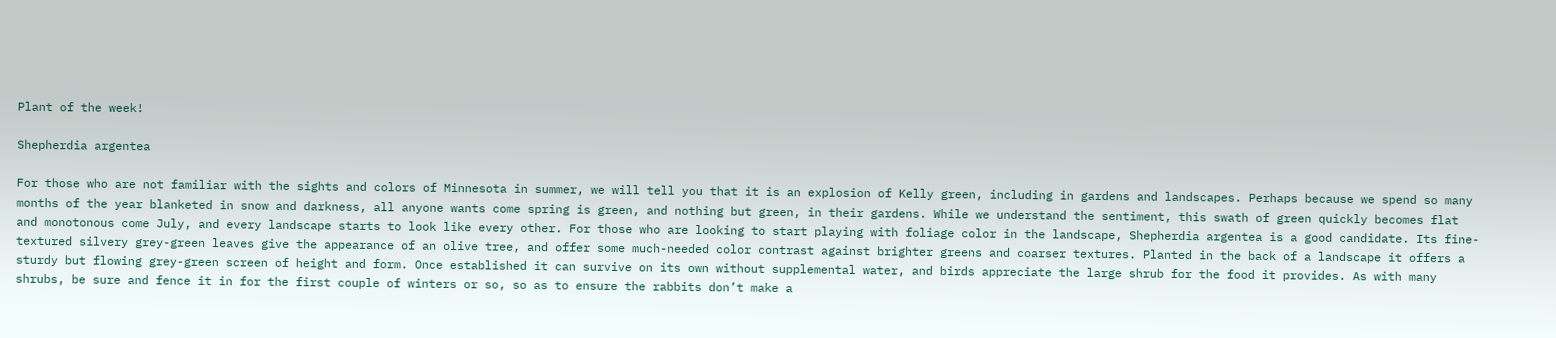Plant of the week!

Shepherdia argentea

For those who are not familiar with the sights and colors of Minnesota in summer, we will tell you that it is an explosion of Kelly green, including in gardens and landscapes. Perhaps because we spend so many months of the year blanketed in snow and darkness, all anyone wants come spring is green, and nothing but green, in their gardens. While we understand the sentiment, this swath of green quickly becomes flat and monotonous come July, and every landscape starts to look like every other. For those who are looking to start playing with foliage color in the landscape, Shepherdia argentea is a good candidate. Its fine-textured silvery grey-green leaves give the appearance of an olive tree, and offer some much-needed color contrast against brighter greens and coarser textures. Planted in the back of a landscape it offers a sturdy but flowing grey-green screen of height and form. Once established it can survive on its own without supplemental water, and birds appreciate the large shrub for the food it provides. As with many shrubs, be sure and fence it in for the first couple of winters or so, so as to ensure the rabbits don’t make a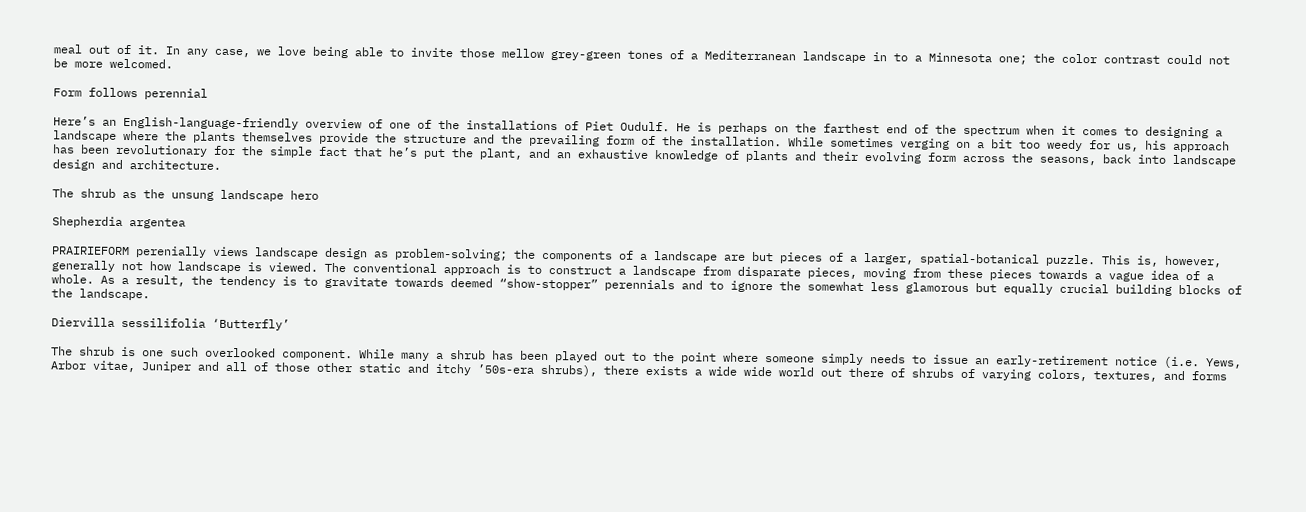meal out of it. In any case, we love being able to invite those mellow grey-green tones of a Mediterranean landscape in to a Minnesota one; the color contrast could not be more welcomed.

Form follows perennial

Here’s an English-language-friendly overview of one of the installations of Piet Oudulf. He is perhaps on the farthest end of the spectrum when it comes to designing a landscape where the plants themselves provide the structure and the prevailing form of the installation. While sometimes verging on a bit too weedy for us, his approach has been revolutionary for the simple fact that he’s put the plant, and an exhaustive knowledge of plants and their evolving form across the seasons, back into landscape design and architecture.

The shrub as the unsung landscape hero

Shepherdia argentea

PRAIRIEFORM perenially views landscape design as problem-solving; the components of a landscape are but pieces of a larger, spatial-botanical puzzle. This is, however, generally not how landscape is viewed. The conventional approach is to construct a landscape from disparate pieces, moving from these pieces towards a vague idea of a whole. As a result, the tendency is to gravitate towards deemed “show-stopper” perennials and to ignore the somewhat less glamorous but equally crucial building blocks of the landscape.

Diervilla sessilifolia ‘Butterfly’

The shrub is one such overlooked component. While many a shrub has been played out to the point where someone simply needs to issue an early-retirement notice (i.e. Yews, Arbor vitae, Juniper and all of those other static and itchy ’50s-era shrubs), there exists a wide wide world out there of shrubs of varying colors, textures, and forms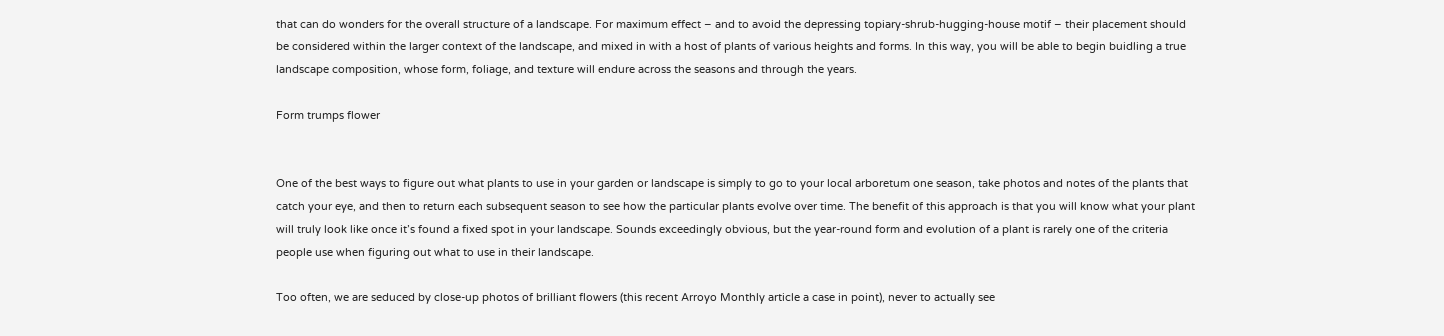that can do wonders for the overall structure of a landscape. For maximum effect – and to avoid the depressing topiary-shrub-hugging-house motif – their placement should be considered within the larger context of the landscape, and mixed in with a host of plants of various heights and forms. In this way, you will be able to begin buidling a true landscape composition, whose form, foliage, and texture will endure across the seasons and through the years.

Form trumps flower


One of the best ways to figure out what plants to use in your garden or landscape is simply to go to your local arboretum one season, take photos and notes of the plants that catch your eye, and then to return each subsequent season to see how the particular plants evolve over time. The benefit of this approach is that you will know what your plant will truly look like once it’s found a fixed spot in your landscape. Sounds exceedingly obvious, but the year-round form and evolution of a plant is rarely one of the criteria people use when figuring out what to use in their landscape.

Too often, we are seduced by close-up photos of brilliant flowers (this recent Arroyo Monthly article a case in point), never to actually see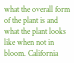what the overall form of the plant is and what the plant looks like when not in bloom. California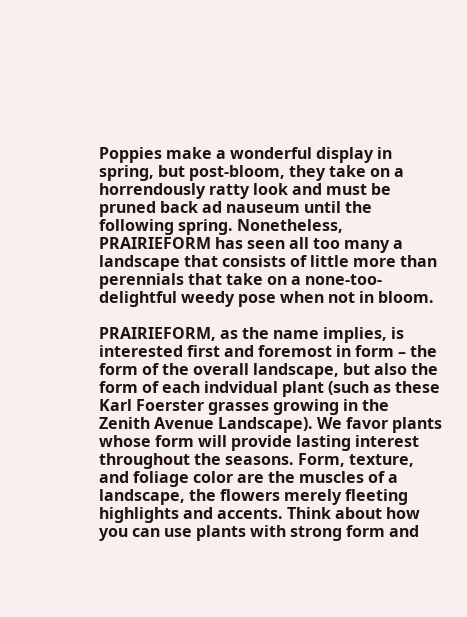Poppies make a wonderful display in spring, but post-bloom, they take on a horrendously ratty look and must be pruned back ad nauseum until the following spring. Nonetheless, PRAIRIEFORM has seen all too many a landscape that consists of little more than perennials that take on a none-too-delightful weedy pose when not in bloom.

PRAIRIEFORM, as the name implies, is interested first and foremost in form – the form of the overall landscape, but also the form of each indvidual plant (such as these Karl Foerster grasses growing in the Zenith Avenue Landscape). We favor plants whose form will provide lasting interest throughout the seasons. Form, texture, and foliage color are the muscles of a landscape, the flowers merely fleeting highlights and accents. Think about how you can use plants with strong form and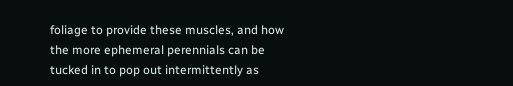foliage to provide these muscles, and how the more ephemeral perennials can be tucked in to pop out intermittently as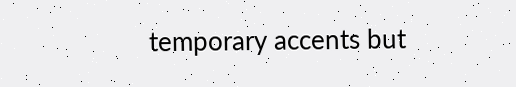temporary accents but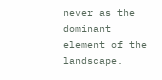never as the dominant element of the landscape.